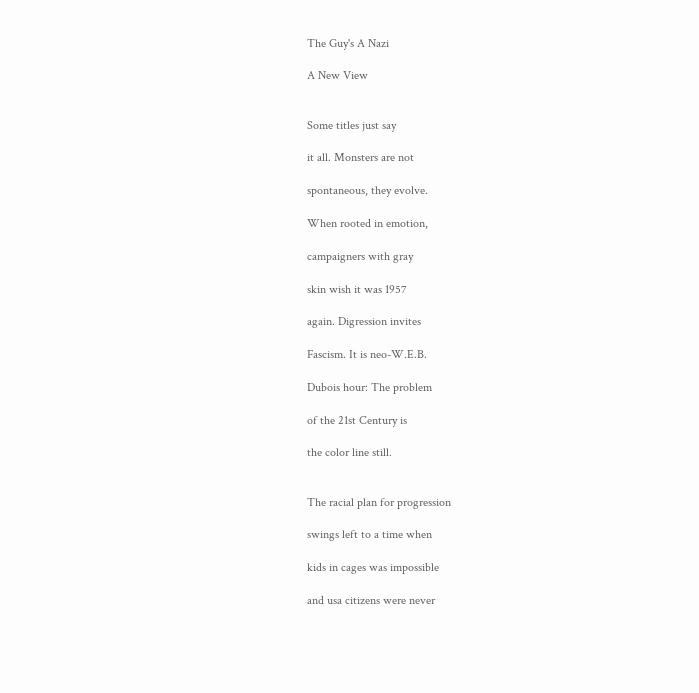The Guy's A Nazi

A New View


Some titles just say

it all. Monsters are not

spontaneous, they evolve.

When rooted in emotion,

campaigners with gray

skin wish it was 1957

again. Digression invites

Fascism. It is neo-W.E.B.

Dubois hour: The problem

of the 21st Century is

the color line still.


The racial plan for progression

swings left to a time when

kids in cages was impossible

and usa citizens were never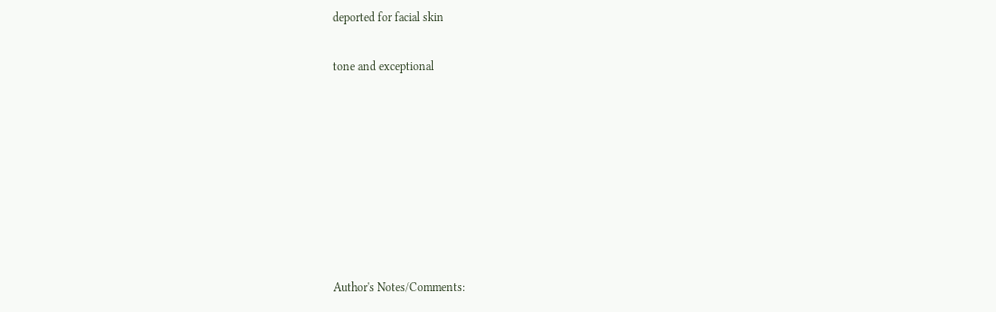deported for facial skin

tone and exceptional








Author's Notes/Comments: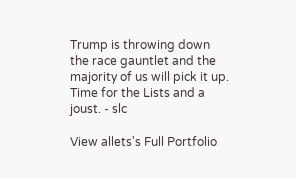Trump is throwing down the race gauntlet and the majority of us will pick it up. Time for the Lists and a joust. - slc

View allets's Full Portfolio